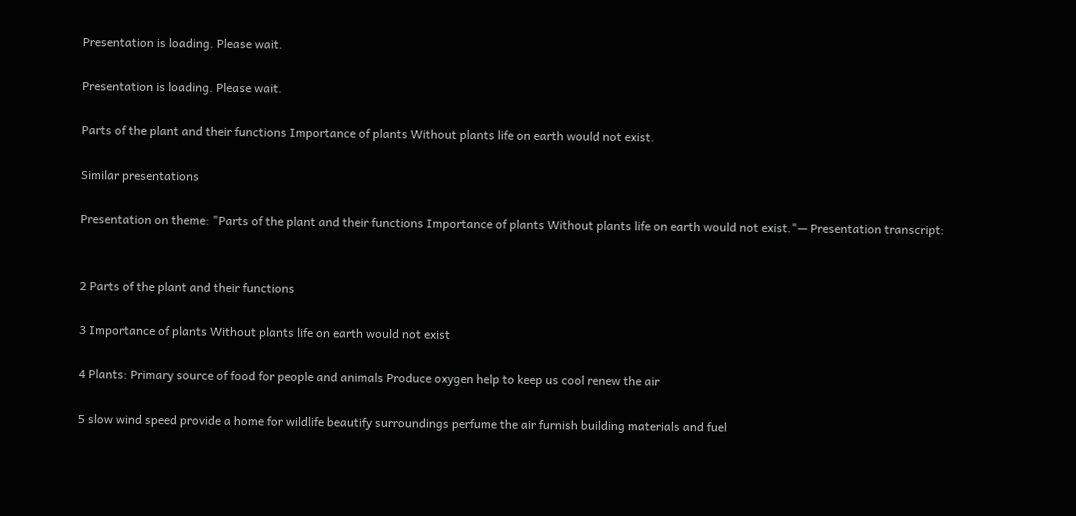Presentation is loading. Please wait.

Presentation is loading. Please wait.

Parts of the plant and their functions Importance of plants Without plants life on earth would not exist.

Similar presentations

Presentation on theme: "Parts of the plant and their functions Importance of plants Without plants life on earth would not exist."— Presentation transcript:


2 Parts of the plant and their functions

3 Importance of plants Without plants life on earth would not exist

4 Plants: Primary source of food for people and animals Produce oxygen help to keep us cool renew the air

5 slow wind speed provide a home for wildlife beautify surroundings perfume the air furnish building materials and fuel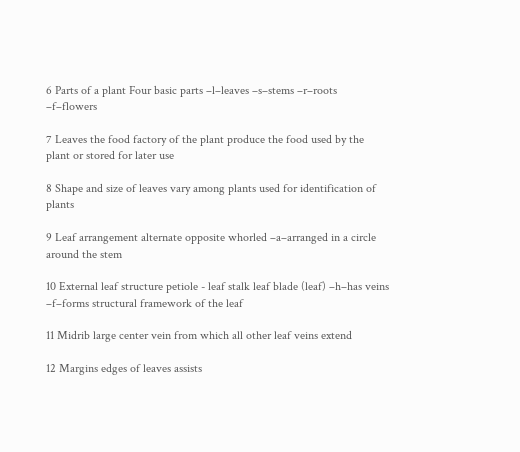6 Parts of a plant Four basic parts –l–leaves –s–stems –r–roots –f–flowers

7 Leaves the food factory of the plant produce the food used by the plant or stored for later use

8 Shape and size of leaves vary among plants used for identification of plants

9 Leaf arrangement alternate opposite whorled –a–arranged in a circle around the stem

10 External leaf structure petiole - leaf stalk leaf blade (leaf) –h–has veins –f–forms structural framework of the leaf

11 Midrib large center vein from which all other leaf veins extend

12 Margins edges of leaves assists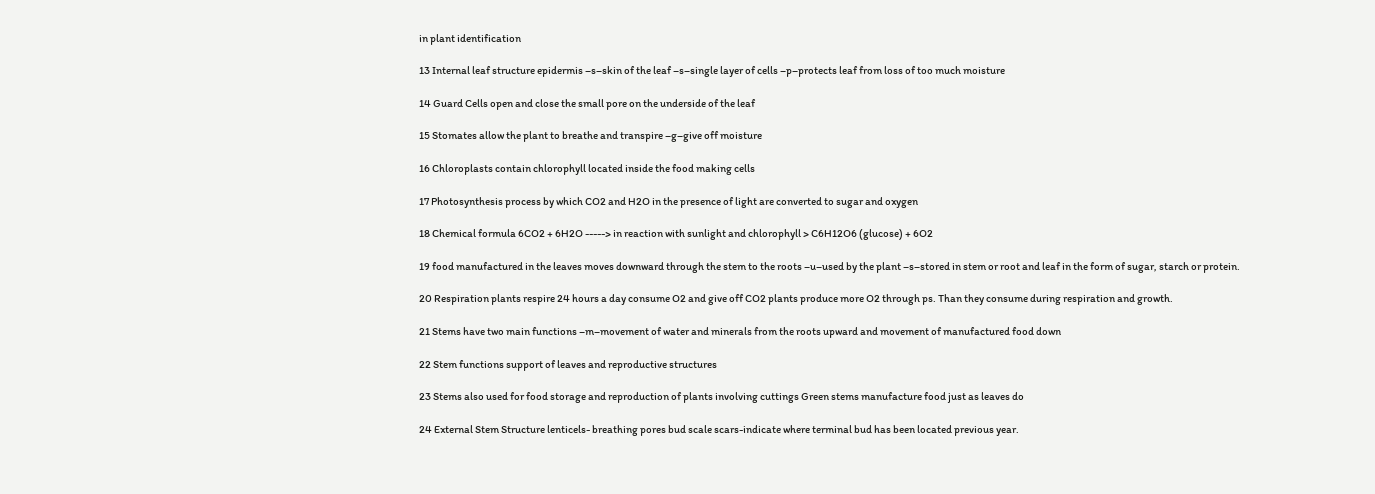in plant identification

13 Internal leaf structure epidermis –s–skin of the leaf –s–single layer of cells –p–protects leaf from loss of too much moisture

14 Guard Cells open and close the small pore on the underside of the leaf

15 Stomates allow the plant to breathe and transpire –g–give off moisture

16 Chloroplasts contain chlorophyll located inside the food making cells

17 Photosynthesis process by which CO2 and H2O in the presence of light are converted to sugar and oxygen

18 Chemical formula 6CO2 + 6H2O -----> in reaction with sunlight and chlorophyll > C6H12O6 (glucose) + 6O2

19 food manufactured in the leaves moves downward through the stem to the roots –u–used by the plant –s–stored in stem or root and leaf in the form of sugar, starch or protein.

20 Respiration plants respire 24 hours a day consume O2 and give off CO2 plants produce more O2 through ps. Than they consume during respiration and growth.

21 Stems have two main functions –m–movement of water and minerals from the roots upward and movement of manufactured food down

22 Stem functions support of leaves and reproductive structures

23 Stems also used for food storage and reproduction of plants involving cuttings Green stems manufacture food just as leaves do

24 External Stem Structure lenticels- breathing pores bud scale scars-indicate where terminal bud has been located previous year.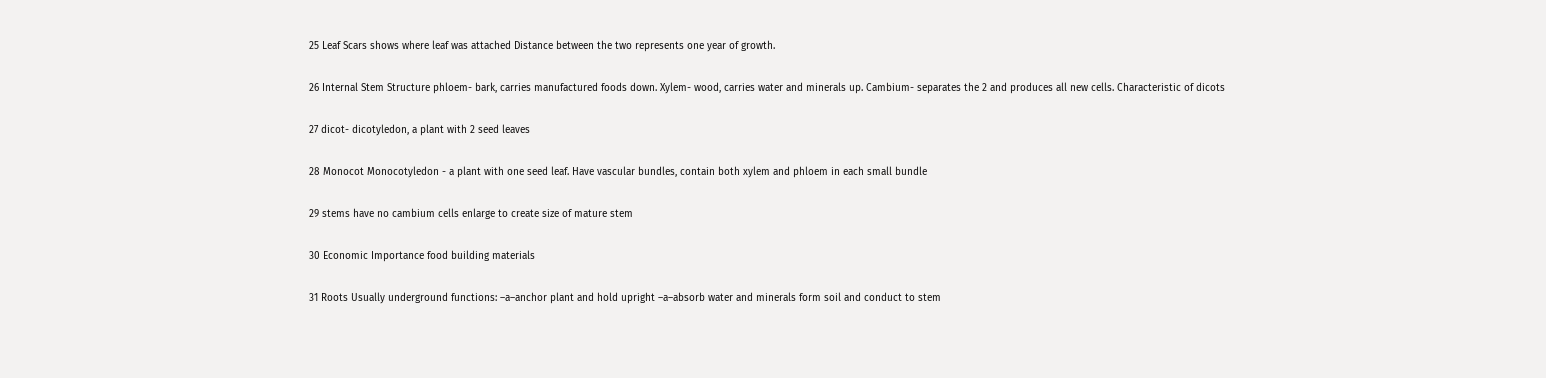25 Leaf Scars shows where leaf was attached Distance between the two represents one year of growth.

26 Internal Stem Structure phloem- bark, carries manufactured foods down. Xylem- wood, carries water and minerals up. Cambium- separates the 2 and produces all new cells. Characteristic of dicots

27 dicot- dicotyledon, a plant with 2 seed leaves

28 Monocot Monocotyledon - a plant with one seed leaf. Have vascular bundles, contain both xylem and phloem in each small bundle

29 stems have no cambium cells enlarge to create size of mature stem

30 Economic Importance food building materials

31 Roots Usually underground functions: –a–anchor plant and hold upright –a–absorb water and minerals form soil and conduct to stem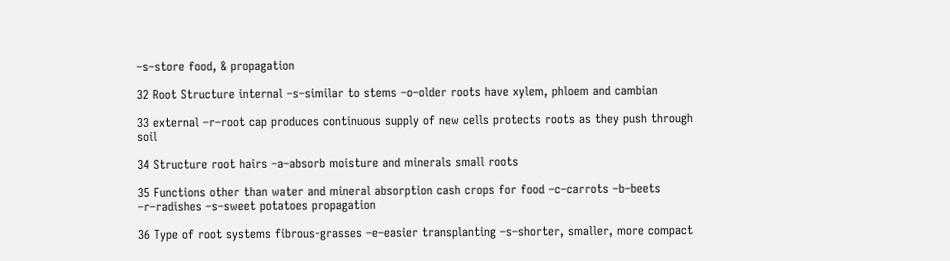–s–store food, & propagation

32 Root Structure internal –s–similar to stems –o–older roots have xylem, phloem and cambian

33 external –r–root cap produces continuous supply of new cells protects roots as they push through soil

34 Structure root hairs –a–absorb moisture and minerals small roots

35 Functions other than water and mineral absorption cash crops for food –c–carrots –b–beets –r–radishes –s–sweet potatoes propagation

36 Type of root systems fibrous-grasses –e–easier transplanting –s–shorter, smaller, more compact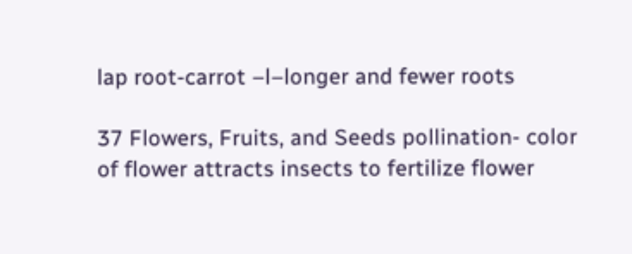lap root-carrot –l–longer and fewer roots

37 Flowers, Fruits, and Seeds pollination- color of flower attracts insects to fertilize flower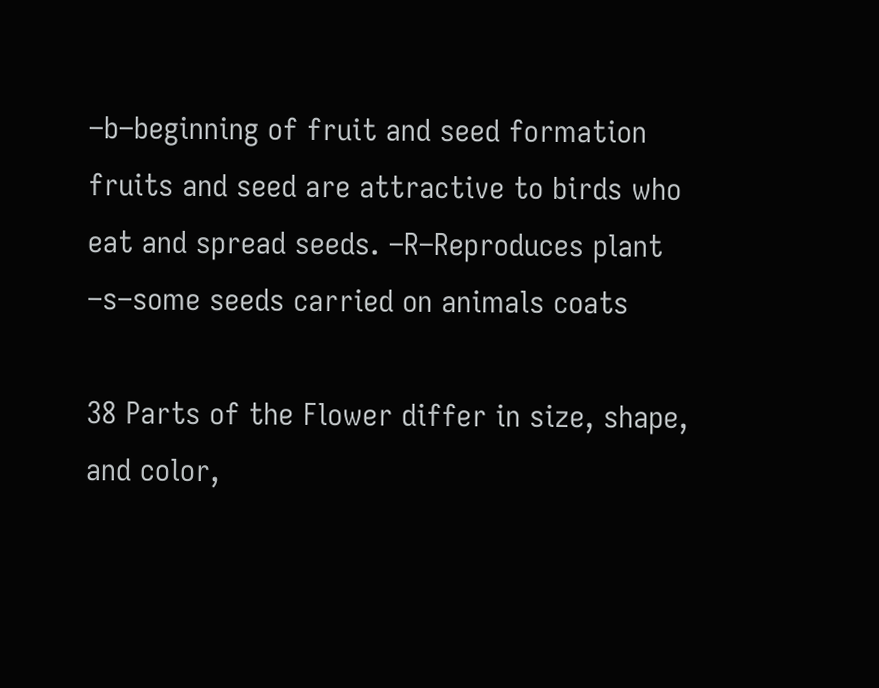–b–beginning of fruit and seed formation fruits and seed are attractive to birds who eat and spread seeds. –R–Reproduces plant –s–some seeds carried on animals coats

38 Parts of the Flower differ in size, shape, and color,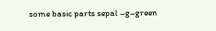some basic parts sepal –g–green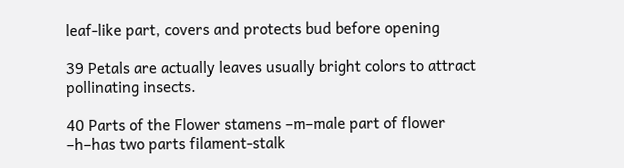leaf-like part, covers and protects bud before opening

39 Petals are actually leaves usually bright colors to attract pollinating insects.

40 Parts of the Flower stamens –m–male part of flower –h–has two parts filament-stalk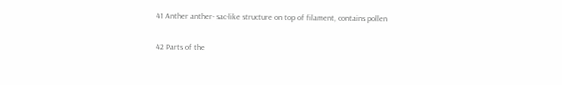41 Anther anther- sac-like structure on top of filament, contains pollen

42 Parts of the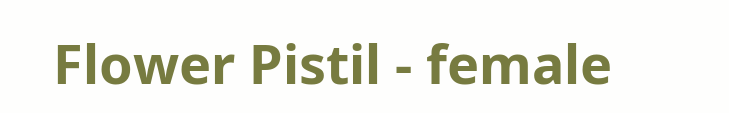Flower Pistil - female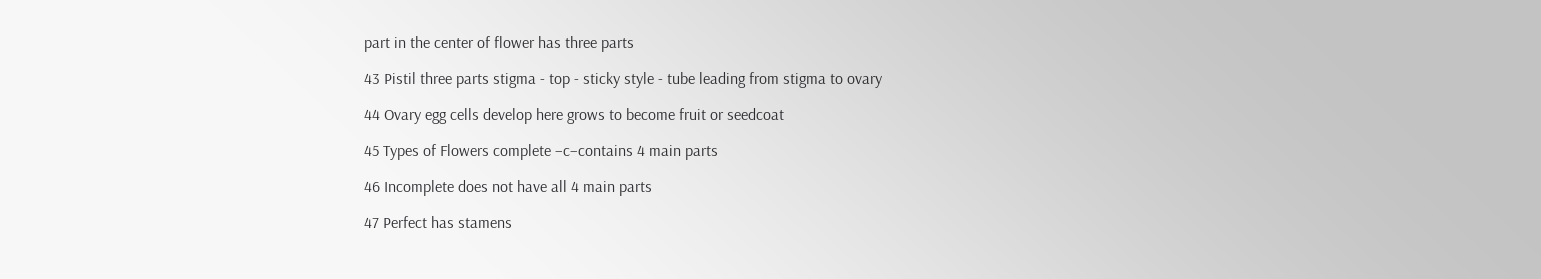part in the center of flower has three parts

43 Pistil three parts stigma - top - sticky style - tube leading from stigma to ovary

44 Ovary egg cells develop here grows to become fruit or seedcoat

45 Types of Flowers complete –c–contains 4 main parts

46 Incomplete does not have all 4 main parts

47 Perfect has stamens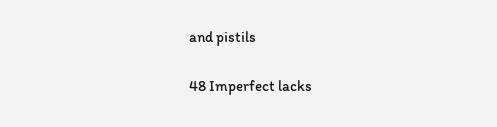and pistils

48 Imperfect lacks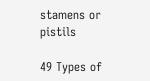stamens or pistils

49 Types of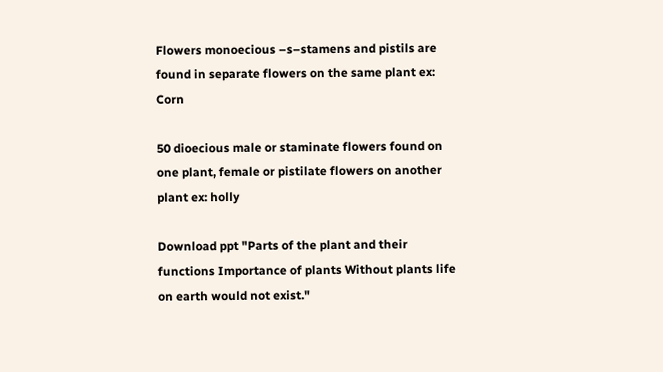Flowers monoecious –s–stamens and pistils are found in separate flowers on the same plant ex: Corn

50 dioecious male or staminate flowers found on one plant, female or pistilate flowers on another plant ex: holly

Download ppt "Parts of the plant and their functions Importance of plants Without plants life on earth would not exist."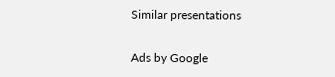Similar presentations

Ads by Google